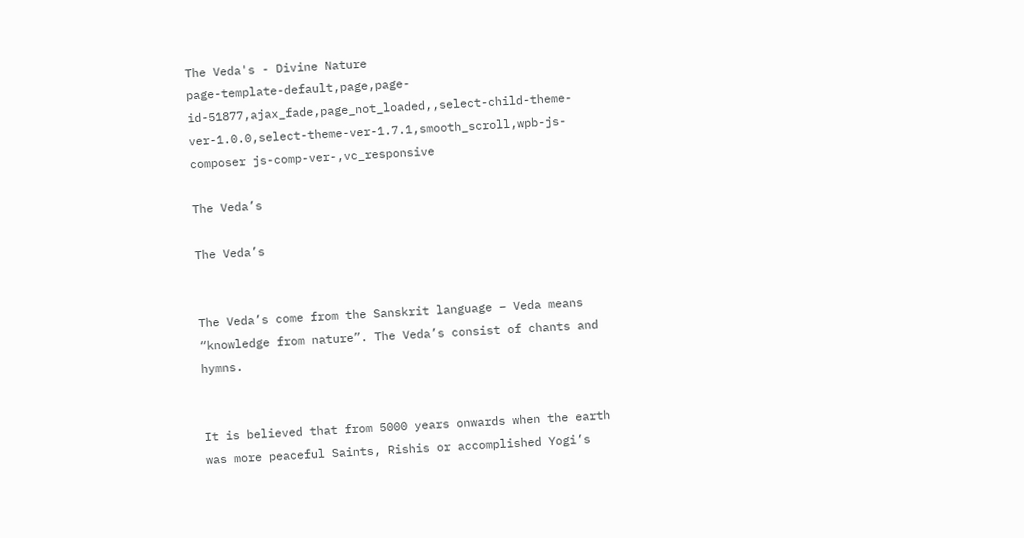The Veda's - Divine Nature
page-template-default,page,page-id-51877,ajax_fade,page_not_loaded,,select-child-theme-ver-1.0.0,select-theme-ver-1.7.1,smooth_scroll,wpb-js-composer js-comp-ver-,vc_responsive

The Veda’s

The Veda’s


The Veda’s come from the Sanskrit language – Veda means “knowledge from nature”. The Veda’s consist of chants and hymns.


It is believed that from 5000 years onwards when the earth was more peaceful Saints, Rishis or accomplished Yogi’s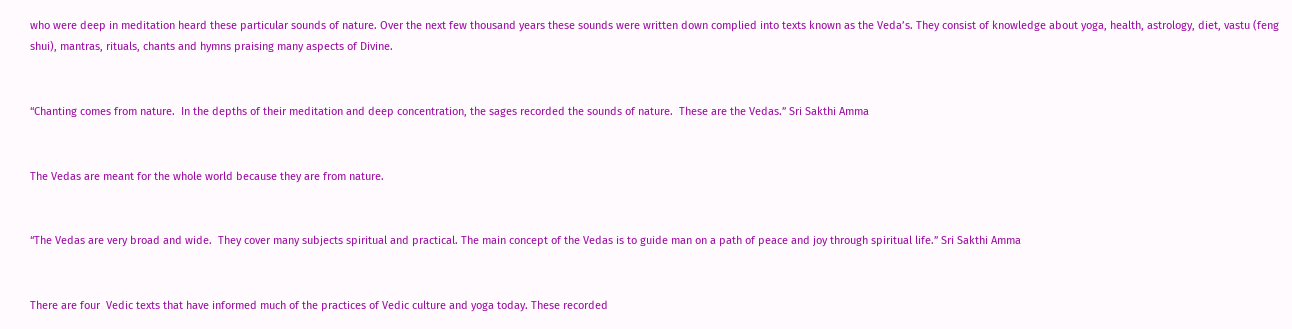who were deep in meditation heard these particular sounds of nature. Over the next few thousand years these sounds were written down complied into texts known as the Veda’s. They consist of knowledge about yoga, health, astrology, diet, vastu (feng shui), mantras, rituals, chants and hymns praising many aspects of Divine.


“Chanting comes from nature.  In the depths of their meditation and deep concentration, the sages recorded the sounds of nature.  These are the Vedas.” Sri Sakthi Amma


The Vedas are meant for the whole world because they are from nature.


“The Vedas are very broad and wide.  They cover many subjects spiritual and practical. The main concept of the Vedas is to guide man on a path of peace and joy through spiritual life.” Sri Sakthi Amma


There are four  Vedic texts that have informed much of the practices of Vedic culture and yoga today. These recorded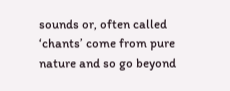sounds or, often called ‘chants’ come from pure nature and so go beyond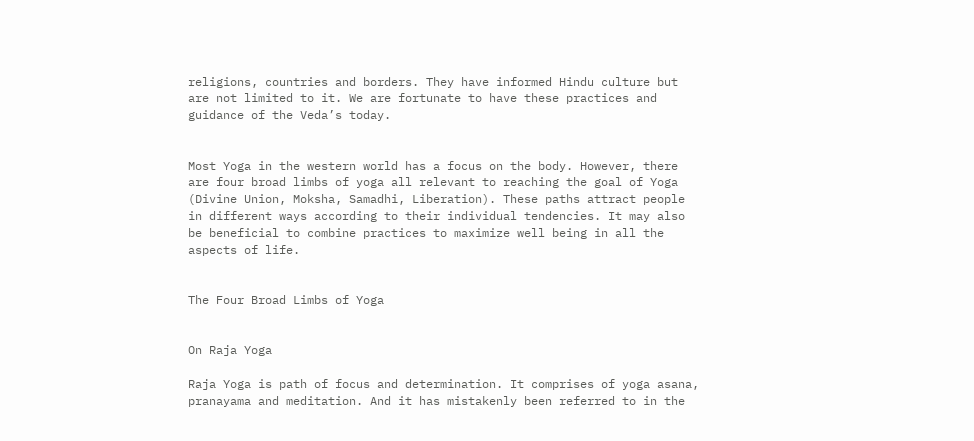religions, countries and borders. They have informed Hindu culture but are not limited to it. We are fortunate to have these practices and guidance of the Veda’s today.


Most Yoga in the western world has a focus on the body. However, there are four broad limbs of yoga all relevant to reaching the goal of Yoga (Divine Union, Moksha, Samadhi, Liberation). These paths attract people in different ways according to their individual tendencies. It may also be beneficial to combine practices to maximize well being in all the aspects of life.


The Four Broad Limbs of Yoga


On Raja Yoga

Raja Yoga is path of focus and determination. It comprises of yoga asana, pranayama and meditation. And it has mistakenly been referred to in the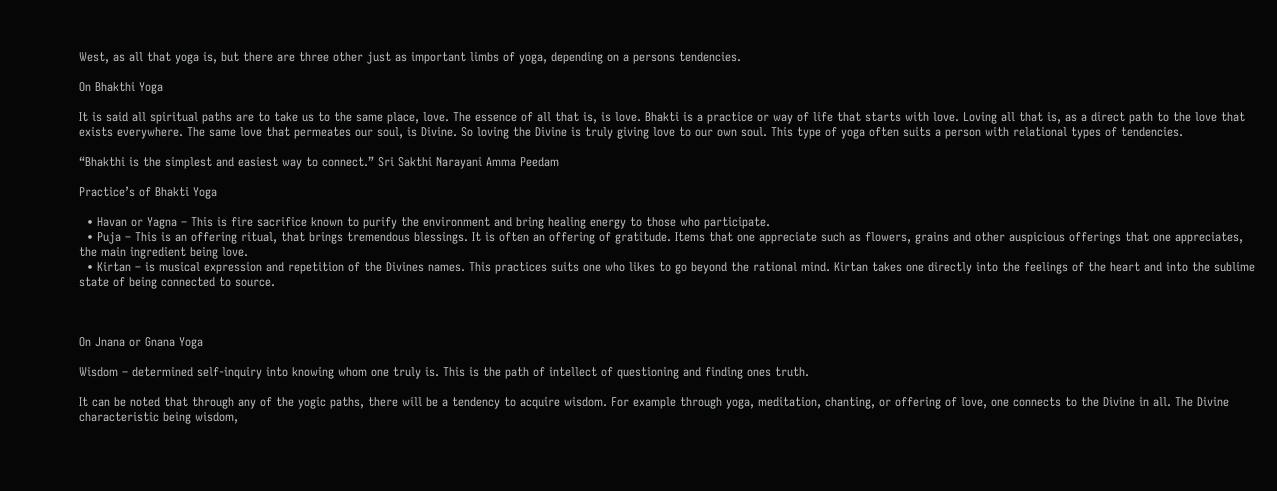West, as all that yoga is, but there are three other just as important limbs of yoga, depending on a persons tendencies.

On Bhakthi Yoga

It is said all spiritual paths are to take us to the same place, love. The essence of all that is, is love. Bhakti is a practice or way of life that starts with love. Loving all that is, as a direct path to the love that exists everywhere. The same love that permeates our soul, is Divine. So loving the Divine is truly giving love to our own soul. This type of yoga often suits a person with relational types of tendencies.

“Bhakthi is the simplest and easiest way to connect.” Sri Sakthi Narayani Amma Peedam

Practice’s of Bhakti Yoga

  • Havan or Yagna – This is fire sacrifice known to purify the environment and bring healing energy to those who participate.
  • Puja – This is an offering ritual, that brings tremendous blessings. It is often an offering of gratitude. Items that one appreciate such as flowers, grains and other auspicious offerings that one appreciates, the main ingredient being love.
  • Kirtan – is musical expression and repetition of the Divines names. This practices suits one who likes to go beyond the rational mind. Kirtan takes one directly into the feelings of the heart and into the sublime state of being connected to source.



On Jnana or Gnana Yoga

Wisdom – determined self-inquiry into knowing whom one truly is. This is the path of intellect of questioning and finding ones truth.

It can be noted that through any of the yogic paths, there will be a tendency to acquire wisdom. For example through yoga, meditation, chanting, or offering of love, one connects to the Divine in all. The Divine characteristic being wisdom,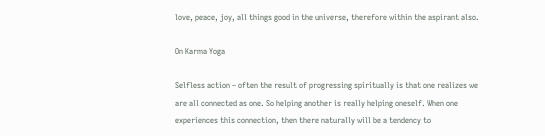love, peace, joy, all things good in the universe, therefore within the aspirant also.

On Karma Yoga

Selfless action – often the result of progressing spiritually is that one realizes we are all connected as one. So helping another is really helping oneself. When one experiences this connection, then there naturally will be a tendency to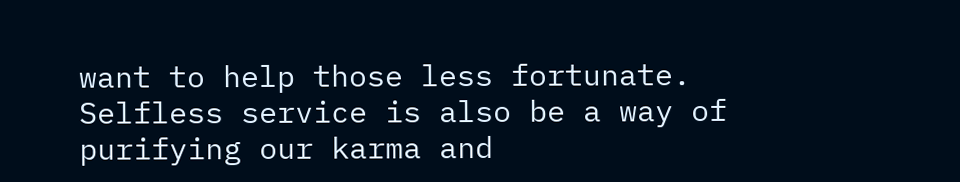want to help those less fortunate. Selfless service is also be a way of purifying our karma and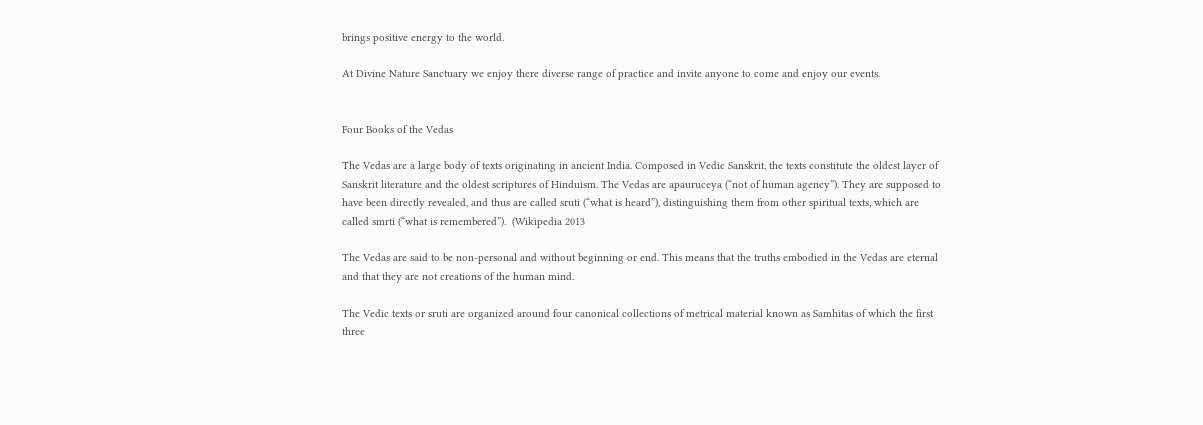brings positive energy to the world.

At Divine Nature Sanctuary we enjoy there diverse range of practice and invite anyone to come and enjoy our events.


Four Books of the Vedas

The Vedas are a large body of texts originating in ancient India. Composed in Vedic Sanskrit, the texts constitute the oldest layer of Sanskrit literature and the oldest scriptures of Hinduism. The Vedas are apauruceya (“not of human agency”). They are supposed to have been directly revealed, and thus are called sruti (“what is heard”), distinguishing them from other spiritual texts, which are called smrti (“what is remembered”).  (Wikipedia 2013

The Vedas are said to be non-personal and without beginning or end. This means that the truths embodied in the Vedas are eternal and that they are not creations of the human mind.

The Vedic texts or sruti are organized around four canonical collections of metrical material known as Samhitas of which the first three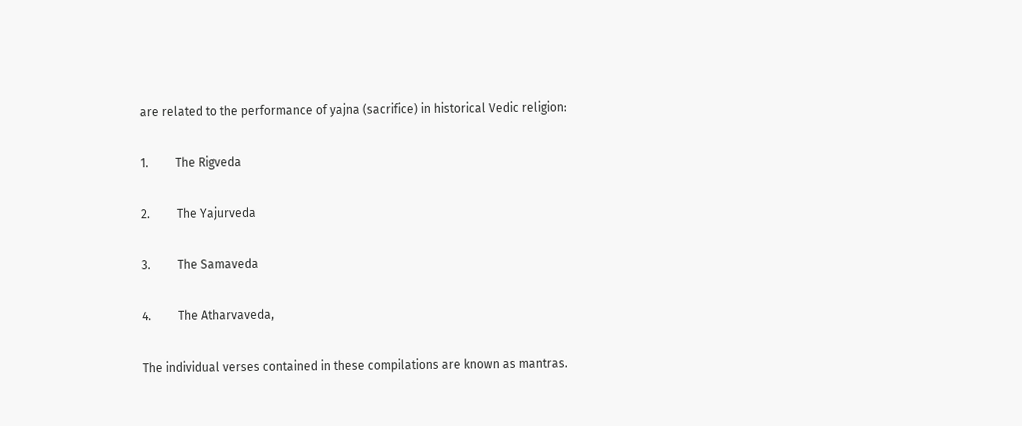are related to the performance of yajna (sacrifice) in historical Vedic religion:

1.         The Rigveda

2.         The Yajurveda

3.         The Samaveda

4.         The Atharvaveda,

The individual verses contained in these compilations are known as mantras.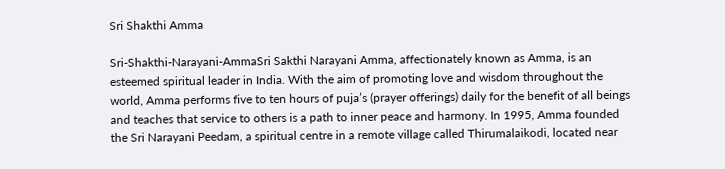Sri Shakthi Amma

Sri-Shakthi-Narayani-AmmaSri Sakthi Narayani Amma, affectionately known as Amma, is an esteemed spiritual leader in India. With the aim of promoting love and wisdom throughout the world, Amma performs five to ten hours of puja’s (prayer offerings) daily for the benefit of all beings and teaches that service to others is a path to inner peace and harmony. In 1995, Amma founded the Sri Narayani Peedam, a spiritual centre in a remote village called Thirumalaikodi, located near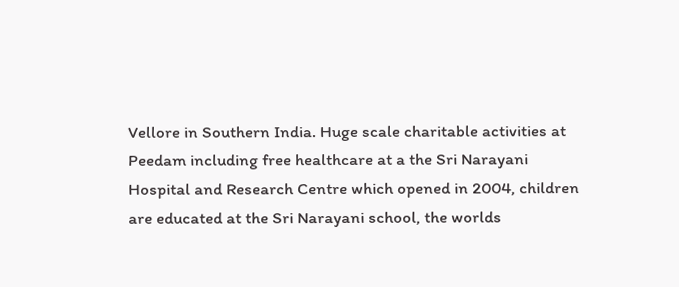Vellore in Southern India. Huge scale charitable activities at Peedam including free healthcare at a the Sri Narayani Hospital and Research Centre which opened in 2004, children are educated at the Sri Narayani school, the worlds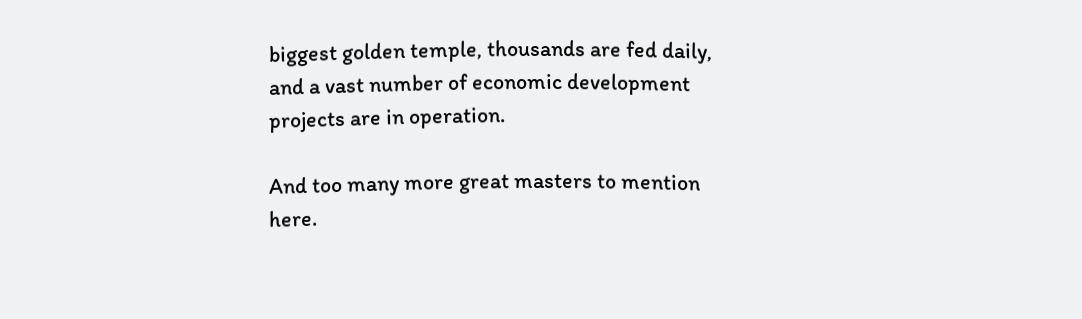biggest golden temple, thousands are fed daily, and a vast number of economic development projects are in operation.

And too many more great masters to mention here.